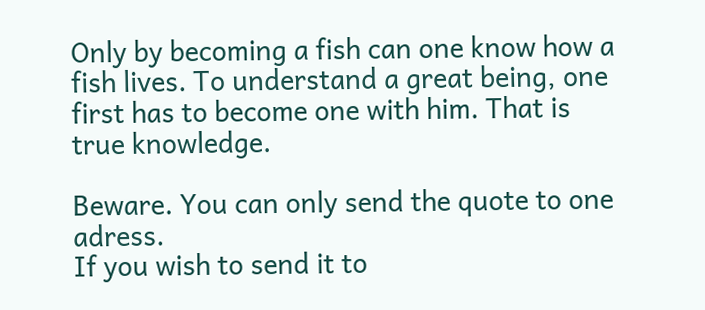Only by becoming a fish can one know how a fish lives. To understand a great being, one first has to become one with him. That is true knowledge.

Beware. You can only send the quote to one adress.
If you wish to send it to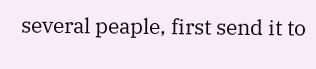several peaple, first send it to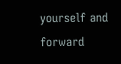yourself and forward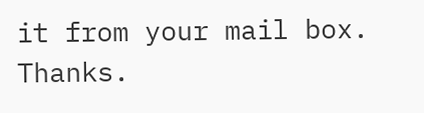it from your mail box. Thanks.